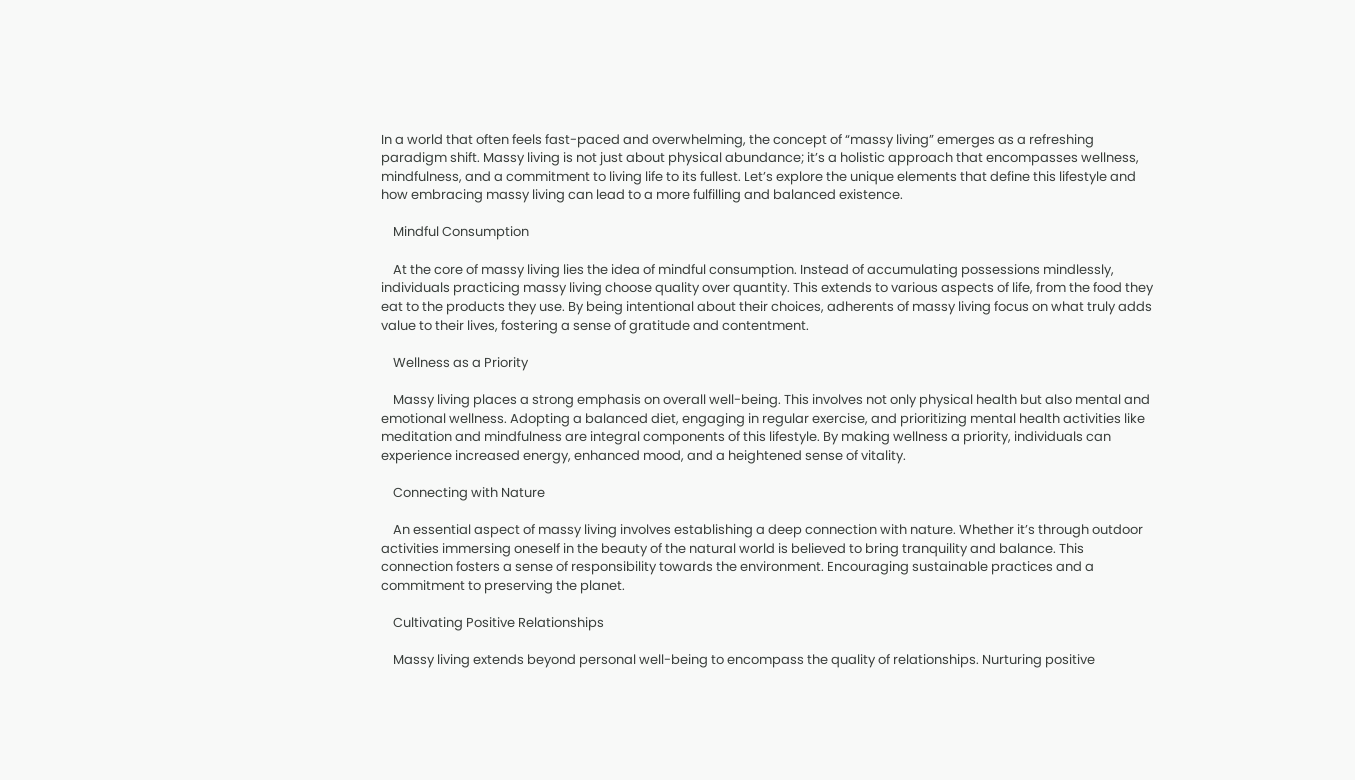In a world that often feels fast-paced and overwhelming, the concept of “massy living” emerges as a refreshing paradigm shift. Massy living is not just about physical abundance; it’s a holistic approach that encompasses wellness, mindfulness, and a commitment to living life to its fullest. Let’s explore the unique elements that define this lifestyle and how embracing massy living can lead to a more fulfilling and balanced existence.

    Mindful Consumption

    At the core of massy living lies the idea of mindful consumption. Instead of accumulating possessions mindlessly, individuals practicing massy living choose quality over quantity. This extends to various aspects of life, from the food they eat to the products they use. By being intentional about their choices, adherents of massy living focus on what truly adds value to their lives, fostering a sense of gratitude and contentment.

    Wellness as a Priority

    Massy living places a strong emphasis on overall well-being. This involves not only physical health but also mental and emotional wellness. Adopting a balanced diet, engaging in regular exercise, and prioritizing mental health activities like meditation and mindfulness are integral components of this lifestyle. By making wellness a priority, individuals can experience increased energy, enhanced mood, and a heightened sense of vitality.

    Connecting with Nature

    An essential aspect of massy living involves establishing a deep connection with nature. Whether it’s through outdoor activities immersing oneself in the beauty of the natural world is believed to bring tranquility and balance. This connection fosters a sense of responsibility towards the environment. Encouraging sustainable practices and a commitment to preserving the planet.

    Cultivating Positive Relationships

    Massy living extends beyond personal well-being to encompass the quality of relationships. Nurturing positive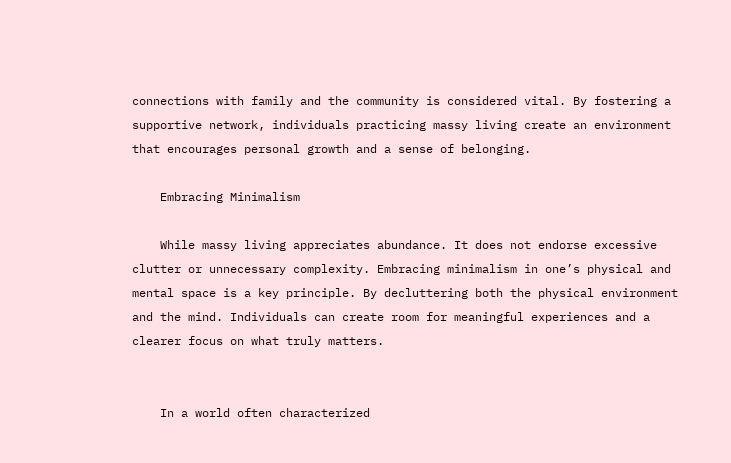connections with family and the community is considered vital. By fostering a supportive network, individuals practicing massy living create an environment that encourages personal growth and a sense of belonging.

    Embracing Minimalism

    While massy living appreciates abundance. It does not endorse excessive clutter or unnecessary complexity. Embracing minimalism in one’s physical and mental space is a key principle. By decluttering both the physical environment and the mind. Individuals can create room for meaningful experiences and a clearer focus on what truly matters.


    In a world often characterized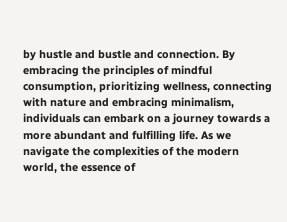by hustle and bustle and connection. By embracing the principles of mindful consumption, prioritizing wellness, connecting with nature and embracing minimalism, individuals can embark on a journey towards a more abundant and fulfilling life. As we navigate the complexities of the modern world, the essence of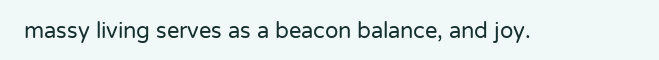massy living serves as a beacon balance, and joy.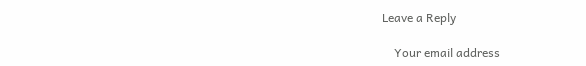Leave a Reply

    Your email address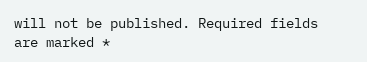will not be published. Required fields are marked *